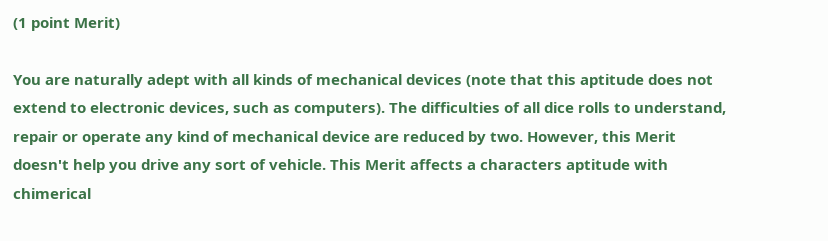(1 point Merit)

You are naturally adept with all kinds of mechanical devices (note that this aptitude does not extend to electronic devices, such as computers). The difficulties of all dice rolls to understand, repair or operate any kind of mechanical device are reduced by two. However, this Merit doesn't help you drive any sort of vehicle. This Merit affects a characters aptitude with chimerical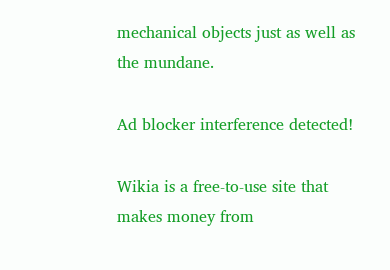mechanical objects just as well as the mundane.

Ad blocker interference detected!

Wikia is a free-to-use site that makes money from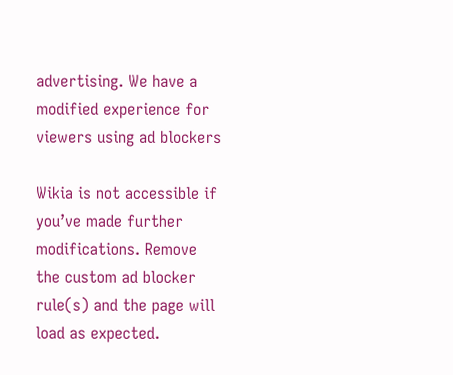advertising. We have a modified experience for viewers using ad blockers

Wikia is not accessible if you’ve made further modifications. Remove the custom ad blocker rule(s) and the page will load as expected.